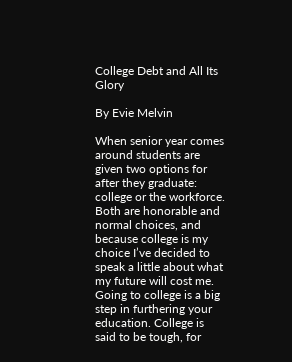College Debt and All Its Glory

By Evie Melvin

When senior year comes around students are given two options for after they graduate: college or the workforce. Both are honorable and normal choices, and because college is my choice I’ve decided to speak a little about what my future will cost me. Going to college is a big step in furthering your education. College is said to be tough, for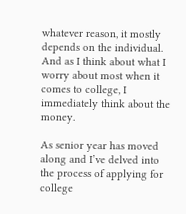whatever reason, it mostly depends on the individual.  And as I think about what I worry about most when it comes to college, I immediately think about the money.

As senior year has moved along and I’ve delved into the process of applying for college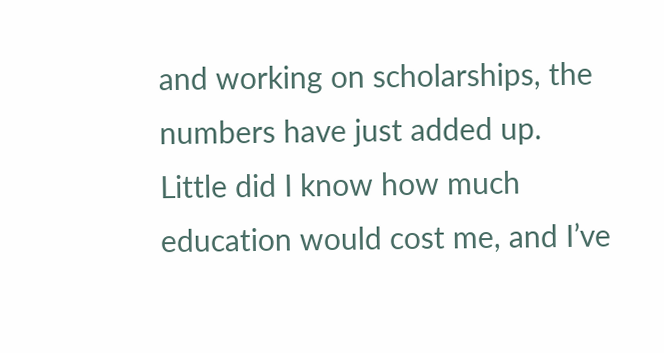and working on scholarships, the numbers have just added up. Little did I know how much education would cost me, and I’ve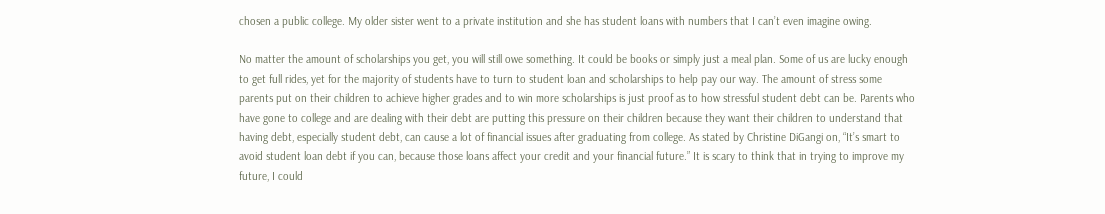chosen a public college. My older sister went to a private institution and she has student loans with numbers that I can’t even imagine owing.

No matter the amount of scholarships you get, you will still owe something. It could be books or simply just a meal plan. Some of us are lucky enough to get full rides, yet for the majority of students have to turn to student loan and scholarships to help pay our way. The amount of stress some parents put on their children to achieve higher grades and to win more scholarships is just proof as to how stressful student debt can be. Parents who have gone to college and are dealing with their debt are putting this pressure on their children because they want their children to understand that having debt, especially student debt, can cause a lot of financial issues after graduating from college. As stated by Christine DiGangi on, “It’s smart to avoid student loan debt if you can, because those loans affect your credit and your financial future.” It is scary to think that in trying to improve my future, I could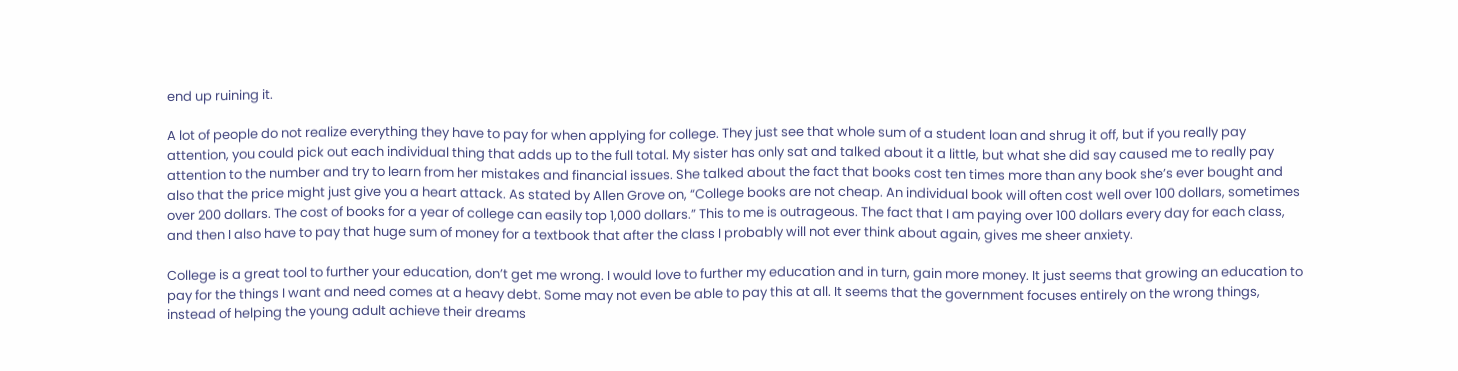end up ruining it.

A lot of people do not realize everything they have to pay for when applying for college. They just see that whole sum of a student loan and shrug it off, but if you really pay attention, you could pick out each individual thing that adds up to the full total. My sister has only sat and talked about it a little, but what she did say caused me to really pay attention to the number and try to learn from her mistakes and financial issues. She talked about the fact that books cost ten times more than any book she’s ever bought and also that the price might just give you a heart attack. As stated by Allen Grove on, “College books are not cheap. An individual book will often cost well over 100 dollars, sometimes over 200 dollars. The cost of books for a year of college can easily top 1,000 dollars.” This to me is outrageous. The fact that I am paying over 100 dollars every day for each class, and then I also have to pay that huge sum of money for a textbook that after the class I probably will not ever think about again, gives me sheer anxiety.

College is a great tool to further your education, don’t get me wrong. I would love to further my education and in turn, gain more money. It just seems that growing an education to pay for the things I want and need comes at a heavy debt. Some may not even be able to pay this at all. It seems that the government focuses entirely on the wrong things, instead of helping the young adult achieve their dreams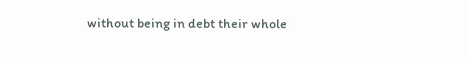without being in debt their whole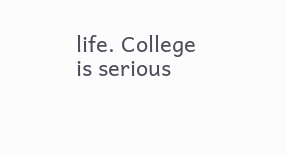life. College is serious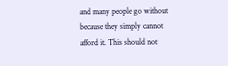and many people go without because they simply cannot afford it. This should not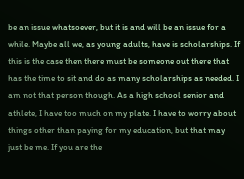be an issue whatsoever, but it is and will be an issue for a while. Maybe all we, as young adults, have is scholarships. If this is the case then there must be someone out there that has the time to sit and do as many scholarships as needed. I am not that person though. As a high school senior and athlete, I have too much on my plate. I have to worry about things other than paying for my education, but that may just be me. If you are the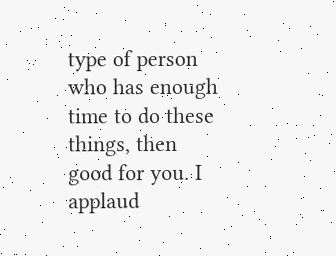type of person who has enough time to do these things, then good for you. I applaud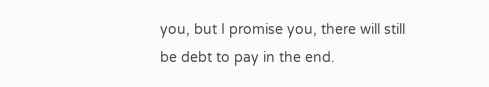you, but I promise you, there will still be debt to pay in the end.